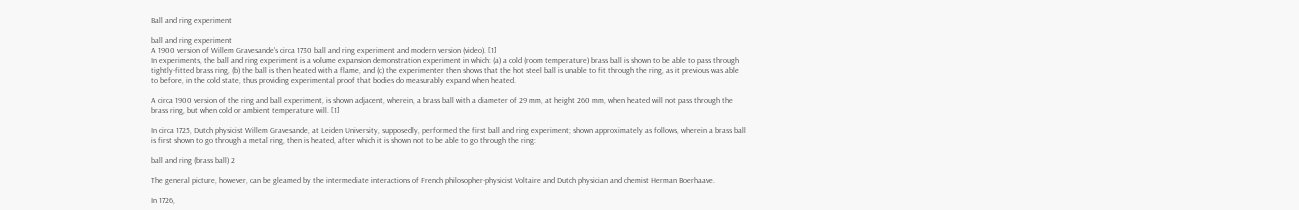Ball and ring experiment

ball and ring experiment
A 1900 version of Willem Gravesande's circa 1730 ball and ring experiment and modern version (video). [1]
In experiments, the ball and ring experiment is a volume expansion demonstration experiment in which: (a) a cold (room temperature) brass ball is shown to be able to pass through tightly-fitted brass ring, (b) the ball is then heated with a flame, and (c) the experimenter then shows that the hot steel ball is unable to fit through the ring, as it previous was able to before, in the cold state, thus providing experimental proof that bodies do measurably expand when heated.

A circa 1900 version of the ring and ball experiment, is shown adjacent, wherein, a brass ball with a diameter of 29 mm, at height 260 mm, when heated will not pass through the brass ring, but when cold or ambient temperature will. [1]

In circa 1725, Dutch physicist Willem Gravesande, at Leiden University, supposedly, performed the first ball and ring experiment; shown approximately as follows, wherein a brass ball is first shown to go through a metal ring, then is heated, after which it is shown not to be able to go through the ring:

ball and ring (brass ball) 2

The general picture, however, can be gleamed by the intermediate interactions of French philosopher-physicist Voltaire and Dutch physician and chemist Herman Boerhaave.

In 1726,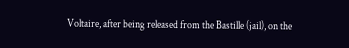Voltaire, after being released from the Bastille (jail), on the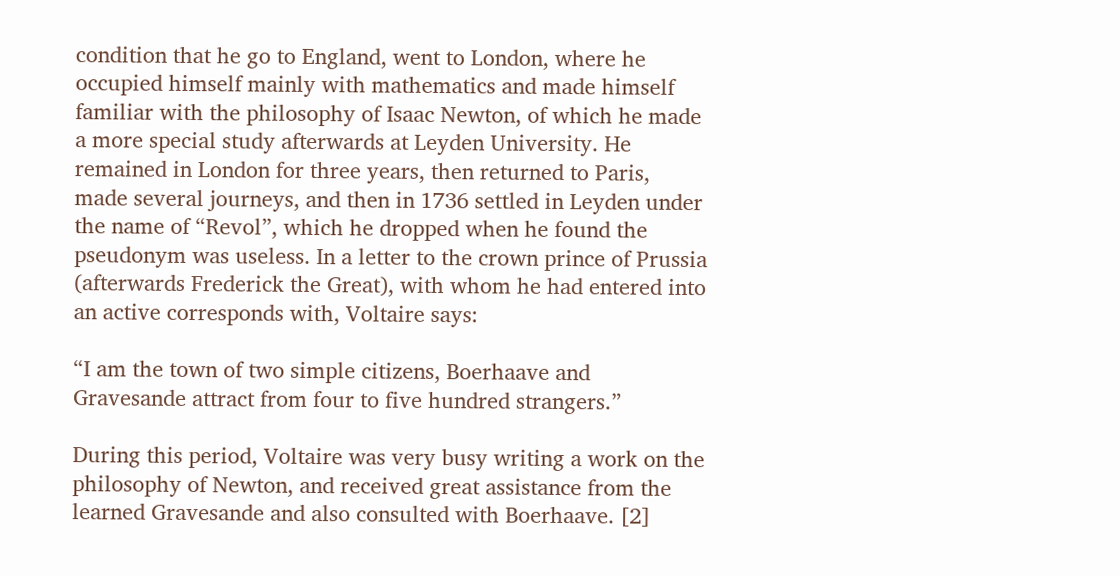condition that he go to England, went to London, where he occupied himself mainly with mathematics and made himself familiar with the philosophy of Isaac Newton, of which he made a more special study afterwards at Leyden University. He remained in London for three years, then returned to Paris, made several journeys, and then in 1736 settled in Leyden under the name of “Revol”, which he dropped when he found the pseudonym was useless. In a letter to the crown prince of Prussia (afterwards Frederick the Great), with whom he had entered into an active corresponds with, Voltaire says:

“I am the town of two simple citizens, Boerhaave and Gravesande attract from four to five hundred strangers.”

During this period, Voltaire was very busy writing a work on the philosophy of Newton, and received great assistance from the learned Gravesande and also consulted with Boerhaave. [2]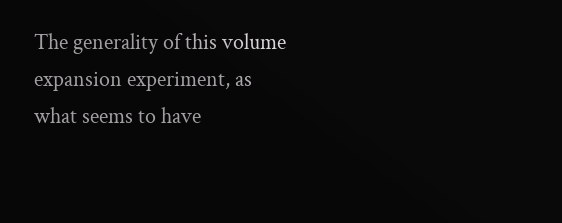The generality of this volume expansion experiment, as what seems to have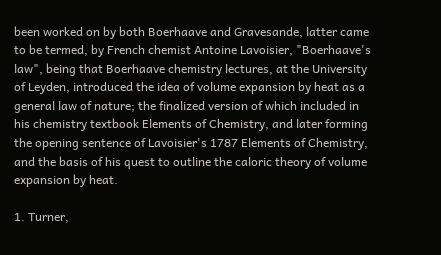been worked on by both Boerhaave and Gravesande, latter came to be termed, by French chemist Antoine Lavoisier, "Boerhaave's law", being that Boerhaave chemistry lectures, at the University of Leyden, introduced the idea of volume expansion by heat as a general law of nature; the finalized version of which included in his chemistry textbook Elements of Chemistry, and later forming the opening sentence of Lavoisier's 1787 Elements of Chemistry, and the basis of his quest to outline the caloric theory of volume expansion by heat.

1. Turner,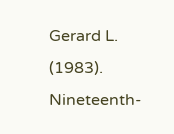Gerard L. (1983). Nineteenth-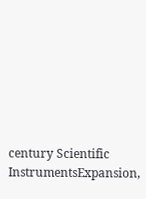century Scientific InstrumentsExpansion,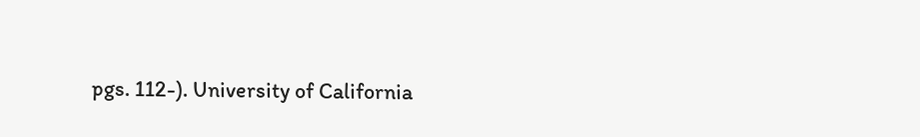pgs. 112-). University of California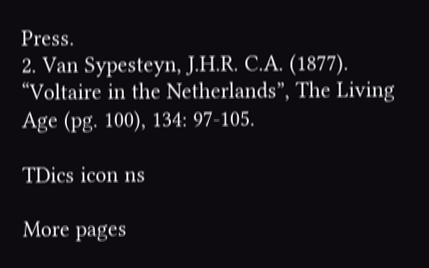Press.
2. Van Sypesteyn, J.H.R. C.A. (1877). “Voltaire in the Netherlands”, The Living Age (pg. 100), 134: 97-105.

TDics icon ns

More pages